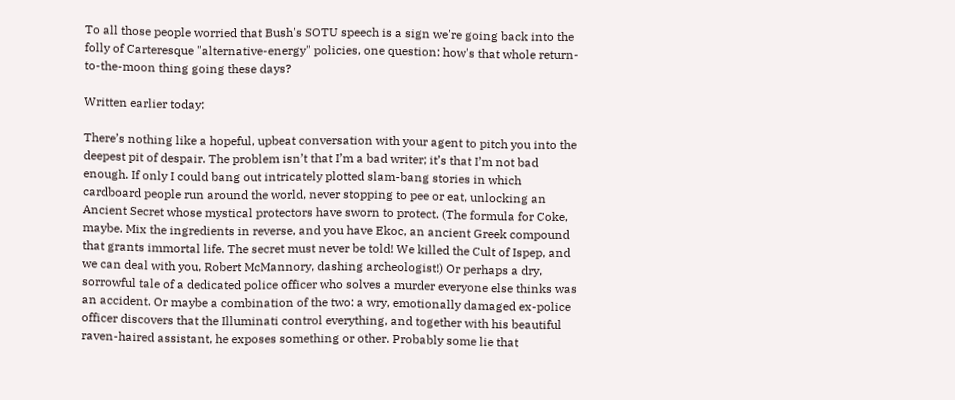To all those people worried that Bush's SOTU speech is a sign we're going back into the folly of Carteresque "alternative-energy" policies, one question: how's that whole return-to-the-moon thing going these days?

Written earlier today:

There’s nothing like a hopeful, upbeat conversation with your agent to pitch you into the deepest pit of despair. The problem isn’t that I’m a bad writer; it’s that I’m not bad enough. If only I could bang out intricately plotted slam-bang stories in which cardboard people run around the world, never stopping to pee or eat, unlocking an Ancient Secret whose mystical protectors have sworn to protect. (The formula for Coke, maybe. Mix the ingredients in reverse, and you have Ekoc, an ancient Greek compound that grants immortal life. The secret must never be told! We killed the Cult of Ispep, and we can deal with you, Robert McMannory, dashing archeologist!) Or perhaps a dry, sorrowful tale of a dedicated police officer who solves a murder everyone else thinks was an accident. Or maybe a combination of the two: a wry, emotionally damaged ex-police officer discovers that the Illuminati control everything, and together with his beautiful raven-haired assistant, he exposes something or other. Probably some lie that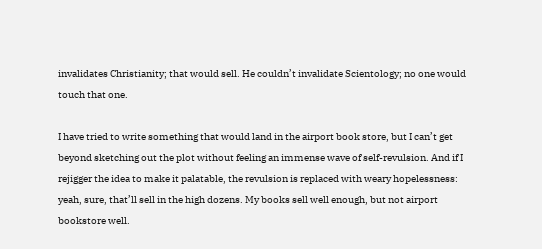invalidates Christianity; that would sell. He couldn’t invalidate Scientology; no one would touch that one.

I have tried to write something that would land in the airport book store, but I can’t get beyond sketching out the plot without feeling an immense wave of self-revulsion. And if I rejigger the idea to make it palatable, the revulsion is replaced with weary hopelessness: yeah, sure, that’ll sell in the high dozens. My books sell well enough, but not airport bookstore well.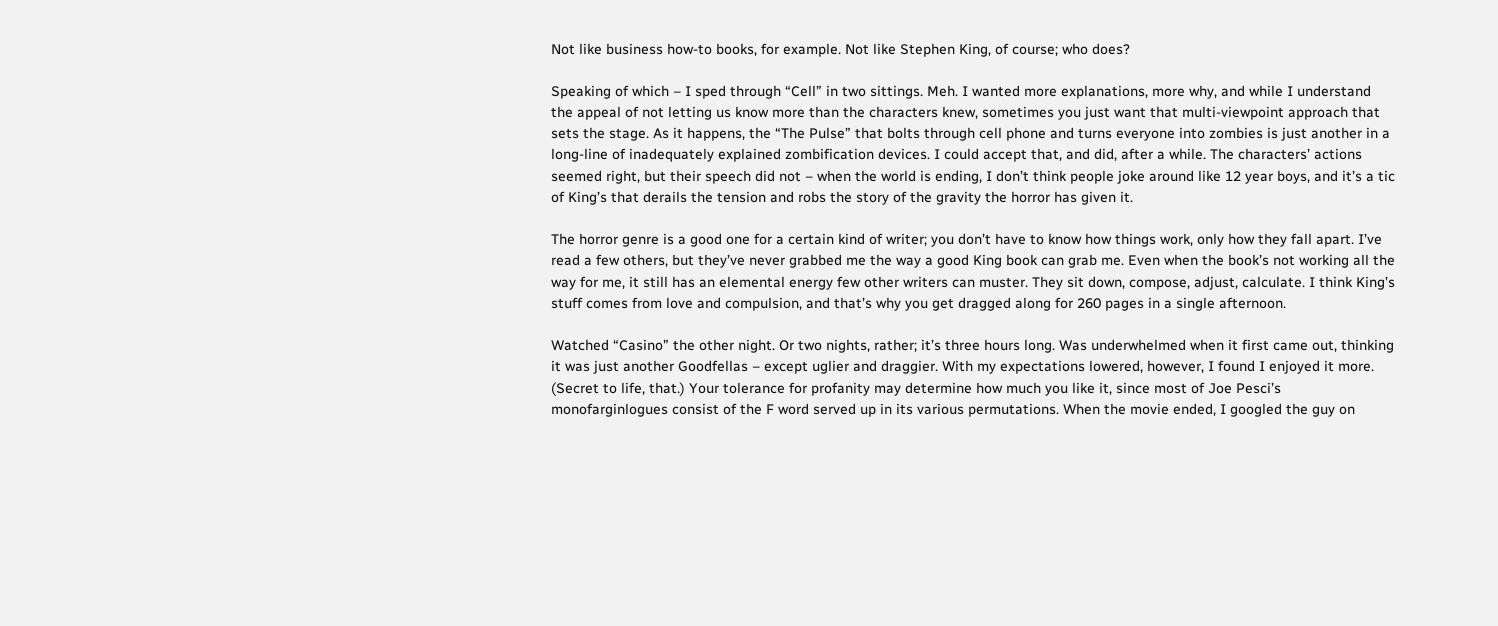Not like business how-to books, for example. Not like Stephen King, of course; who does?

Speaking of which – I sped through “Cell” in two sittings. Meh. I wanted more explanations, more why, and while I understand the appeal of not letting us know more than the characters knew, sometimes you just want that multi-viewpoint approach that sets the stage. As it happens, the “The Pulse” that bolts through cell phone and turns everyone into zombies is just another in a long-line of inadequately explained zombification devices. I could accept that, and did, after a while. The characters’ actions seemed right, but their speech did not – when the world is ending, I don’t think people joke around like 12 year boys, and it’s a tic of King’s that derails the tension and robs the story of the gravity the horror has given it.

The horror genre is a good one for a certain kind of writer; you don’t have to know how things work, only how they fall apart. I’ve read a few others, but they’ve never grabbed me the way a good King book can grab me. Even when the book’s not working all the way for me, it still has an elemental energy few other writers can muster. They sit down, compose, adjust, calculate. I think King’s stuff comes from love and compulsion, and that’s why you get dragged along for 260 pages in a single afternoon.

Watched “Casino” the other night. Or two nights, rather; it’s three hours long. Was underwhelmed when it first came out, thinking it was just another Goodfellas – except uglier and draggier. With my expectations lowered, however, I found I enjoyed it more. (Secret to life, that.) Your tolerance for profanity may determine how much you like it, since most of Joe Pesci’s monofarginlogues consist of the F word served up in its various permutations. When the movie ended, I googled the guy on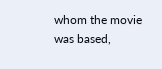whom the movie was based,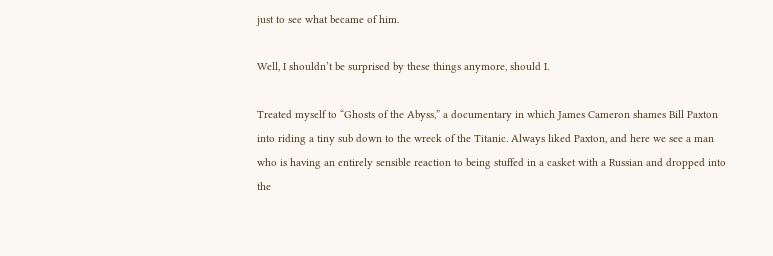just to see what became of him.

Well, I shouldn’t be surprised by these things anymore, should I.

Treated myself to “Ghosts of the Abyss,” a documentary in which James Cameron shames Bill Paxton into riding a tiny sub down to the wreck of the Titanic. Always liked Paxton, and here we see a man who is having an entirely sensible reaction to being stuffed in a casket with a Russian and dropped into the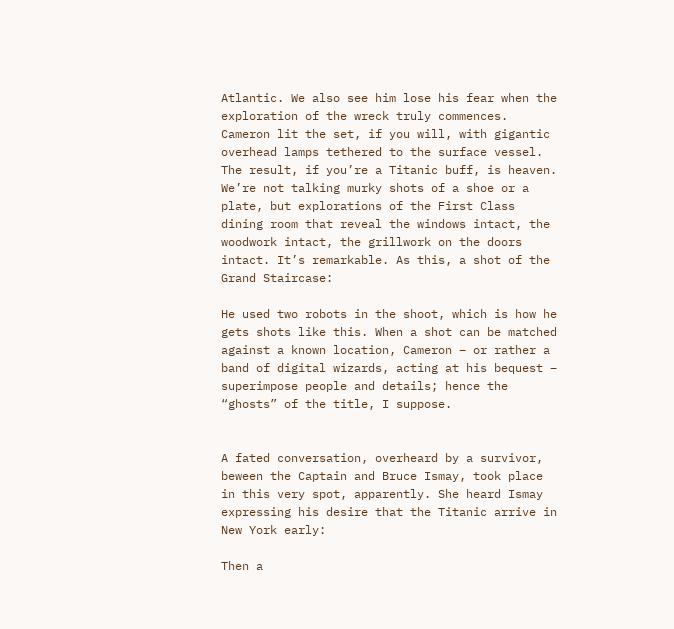Atlantic. We also see him lose his fear when the exploration of the wreck truly commences. Cameron lit the set, if you will, with gigantic overhead lamps tethered to the surface vessel. The result, if you’re a Titanic buff, is heaven. We’re not talking murky shots of a shoe or a plate, but explorations of the First Class dining room that reveal the windows intact, the woodwork intact, the grillwork on the doors intact. It’s remarkable. As this, a shot of the Grand Staircase:

He used two robots in the shoot, which is how he gets shots like this. When a shot can be matched against a known location, Cameron – or rather a band of digital wizards, acting at his bequest – superimpose people and details; hence the “ghosts” of the title, I suppose.


A fated conversation, overheard by a survivor, beween the Captain and Bruce Ismay, took place in this very spot, apparently. She heard Ismay expressing his desire that the Titanic arrive in New York early:

Then a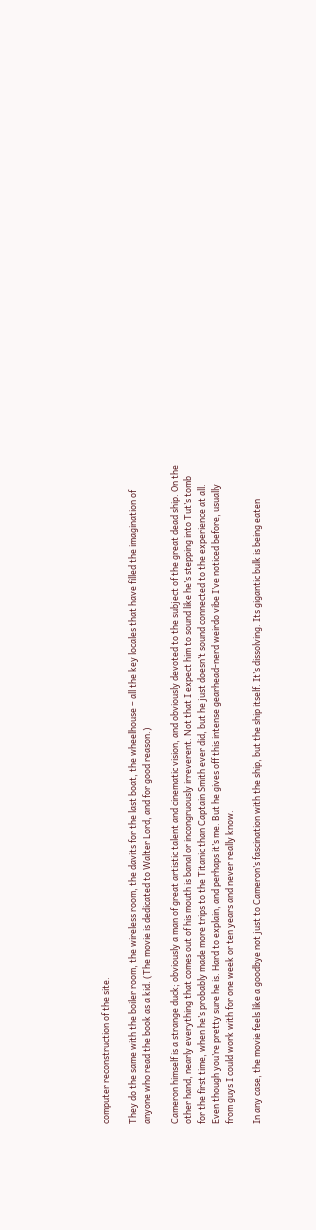computer reconstruction of the site.

They do the same with the boiler room, the wireless room, the davits for the last boat, the wheelhouse – all the key locales that have filled the imagination of anyone who read the book as a kid. (The movie is dedicated to Walter Lord, and for good reason.)

Cameron himself is a strange duck; obviously a man of great artistic talent and cinematic vision, and obviously devoted to the subject of the great dead ship. On the other hand, nearly everything that comes out of his mouth is banal or incongruously irreverent. Not that I expect him to sound like he’s stepping into Tut’s tomb for the first time, when he’s probably made more trips to the Titanic than Captain Smith ever did, but he just doesn’t sound connected to the experience at all. Even though you’re pretty sure he is. Hard to explain, and perhaps it’s me. But he gives off this intense gearhead-nerd weirdo vibe I’ve noticed before, usually from guys I could work with for one week or ten years and never really know.

In any case, the movie feels like a goodbye not just to Cameron’s fascination with the ship, but the ship itself. It’s dissolving. Its gigantic bulk is being eaten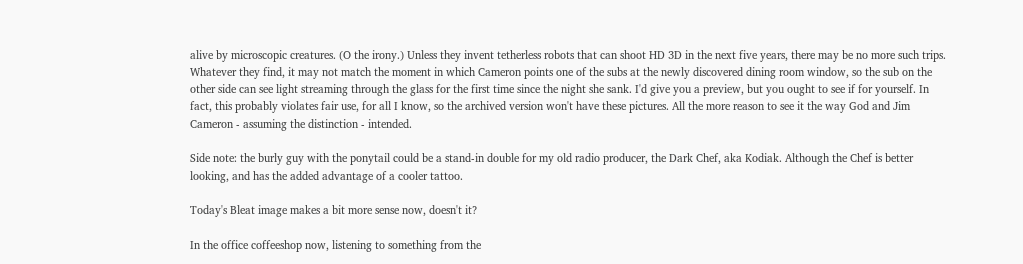alive by microscopic creatures. (O the irony.) Unless they invent tetherless robots that can shoot HD 3D in the next five years, there may be no more such trips. Whatever they find, it may not match the moment in which Cameron points one of the subs at the newly discovered dining room window, so the sub on the other side can see light streaming through the glass for the first time since the night she sank. I'd give you a preview, but you ought to see if for yourself. In fact, this probably violates fair use, for all I know, so the archived version won't have these pictures. All the more reason to see it the way God and Jim Cameron - assuming the distinction - intended.

Side note: the burly guy with the ponytail could be a stand-in double for my old radio producer, the Dark Chef, aka Kodiak. Although the Chef is better looking, and has the added advantage of a cooler tattoo.

Today's Bleat image makes a bit more sense now, doesn't it?

In the office coffeeshop now, listening to something from the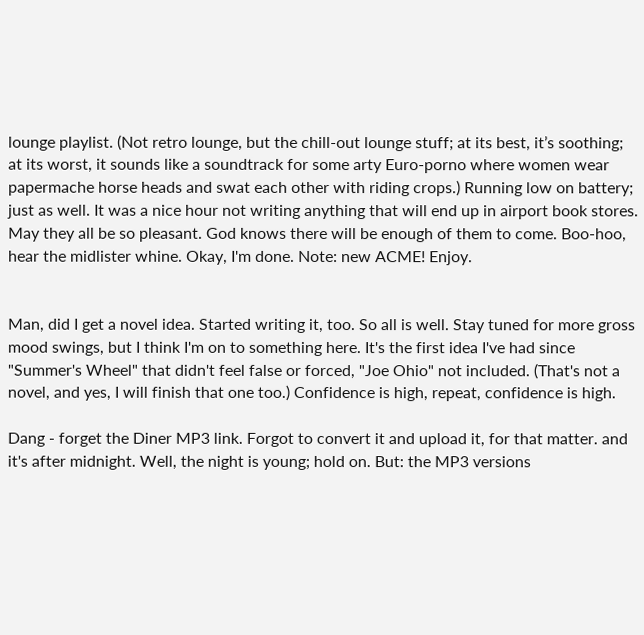lounge playlist. (Not retro lounge, but the chill-out lounge stuff; at its best, it’s soothing; at its worst, it sounds like a soundtrack for some arty Euro-porno where women wear papermache horse heads and swat each other with riding crops.) Running low on battery; just as well. It was a nice hour not writing anything that will end up in airport book stores. May they all be so pleasant. God knows there will be enough of them to come. Boo-hoo, hear the midlister whine. Okay, I'm done. Note: new ACME! Enjoy.


Man, did I get a novel idea. Started writing it, too. So all is well. Stay tuned for more gross mood swings, but I think I'm on to something here. It's the first idea I've had since "Summer's Wheel" that didn't feel false or forced, "Joe Ohio" not included. (That's not a novel, and yes, I will finish that one too.) Confidence is high, repeat, confidence is high.

Dang - forget the Diner MP3 link. Forgot to convert it and upload it, for that matter. and it's after midnight. Well, the night is young; hold on. But: the MP3 versions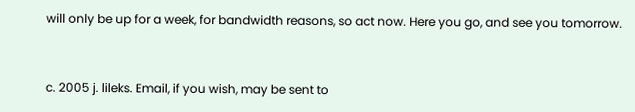will only be up for a week, for bandwidth reasons, so act now. Here you go, and see you tomorrow.


c. 2005 j. lileks. Email, if you wish, may be sent to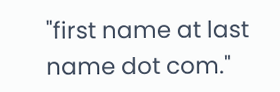"first name at last name dot com."